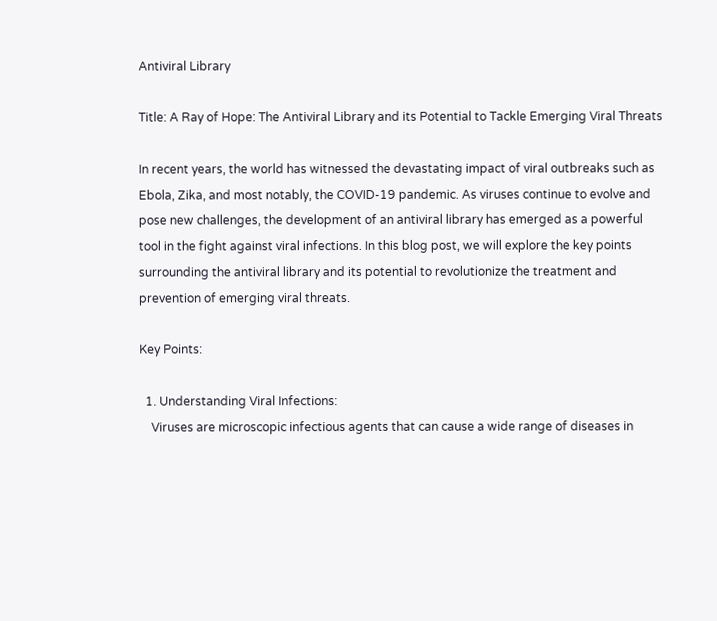Antiviral Library

Title: A Ray of Hope: The Antiviral Library and its Potential to Tackle Emerging Viral Threats

In recent years, the world has witnessed the devastating impact of viral outbreaks such as Ebola, Zika, and most notably, the COVID-19 pandemic. As viruses continue to evolve and pose new challenges, the development of an antiviral library has emerged as a powerful tool in the fight against viral infections. In this blog post, we will explore the key points surrounding the antiviral library and its potential to revolutionize the treatment and prevention of emerging viral threats.

Key Points:

  1. Understanding Viral Infections:
    Viruses are microscopic infectious agents that can cause a wide range of diseases in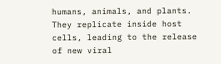humans, animals, and plants. They replicate inside host cells, leading to the release of new viral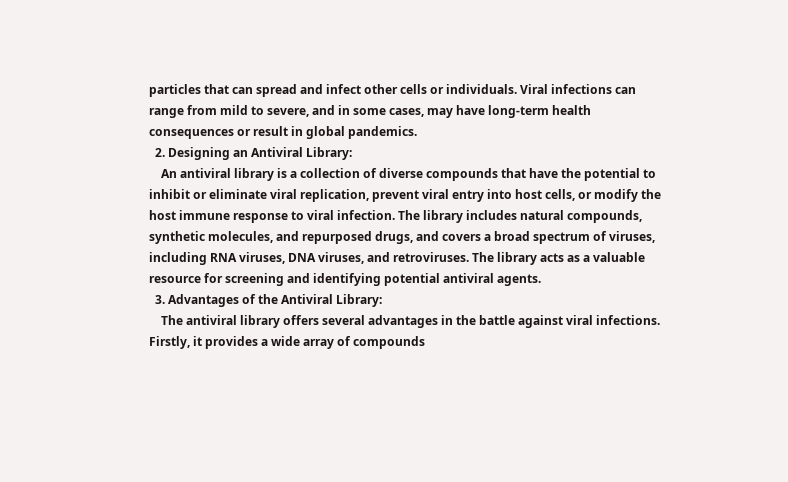particles that can spread and infect other cells or individuals. Viral infections can range from mild to severe, and in some cases, may have long-term health consequences or result in global pandemics.
  2. Designing an Antiviral Library:
    An antiviral library is a collection of diverse compounds that have the potential to inhibit or eliminate viral replication, prevent viral entry into host cells, or modify the host immune response to viral infection. The library includes natural compounds, synthetic molecules, and repurposed drugs, and covers a broad spectrum of viruses, including RNA viruses, DNA viruses, and retroviruses. The library acts as a valuable resource for screening and identifying potential antiviral agents.
  3. Advantages of the Antiviral Library:
    The antiviral library offers several advantages in the battle against viral infections. Firstly, it provides a wide array of compounds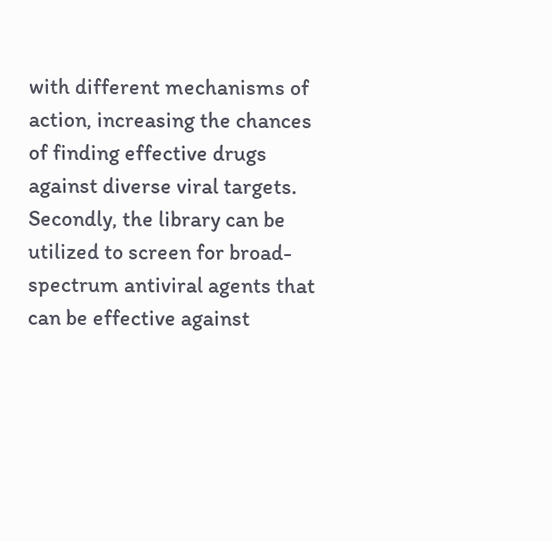with different mechanisms of action, increasing the chances of finding effective drugs against diverse viral targets. Secondly, the library can be utilized to screen for broad-spectrum antiviral agents that can be effective against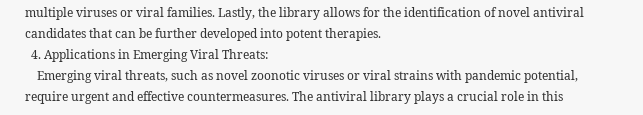multiple viruses or viral families. Lastly, the library allows for the identification of novel antiviral candidates that can be further developed into potent therapies.
  4. Applications in Emerging Viral Threats:
    Emerging viral threats, such as novel zoonotic viruses or viral strains with pandemic potential, require urgent and effective countermeasures. The antiviral library plays a crucial role in this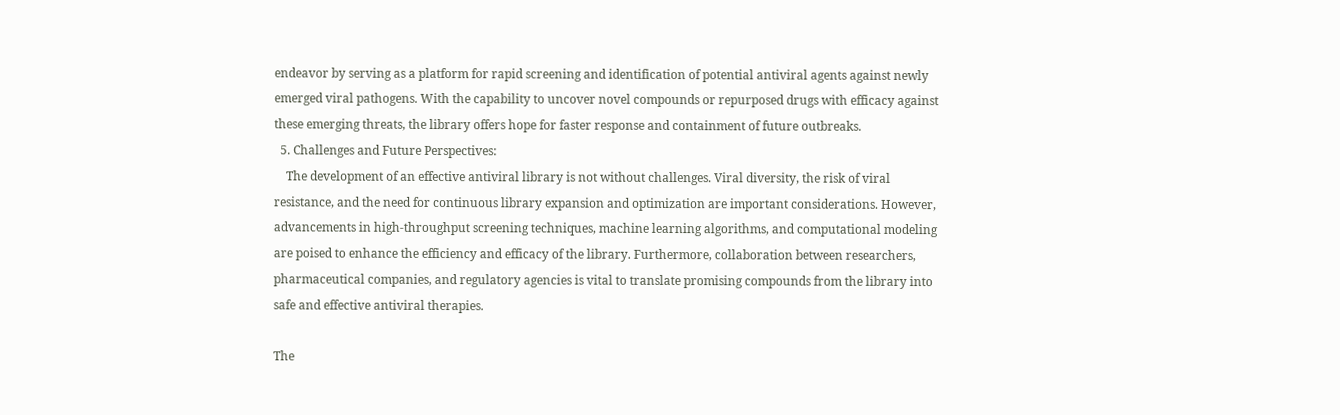endeavor by serving as a platform for rapid screening and identification of potential antiviral agents against newly emerged viral pathogens. With the capability to uncover novel compounds or repurposed drugs with efficacy against these emerging threats, the library offers hope for faster response and containment of future outbreaks.
  5. Challenges and Future Perspectives:
    The development of an effective antiviral library is not without challenges. Viral diversity, the risk of viral resistance, and the need for continuous library expansion and optimization are important considerations. However, advancements in high-throughput screening techniques, machine learning algorithms, and computational modeling are poised to enhance the efficiency and efficacy of the library. Furthermore, collaboration between researchers, pharmaceutical companies, and regulatory agencies is vital to translate promising compounds from the library into safe and effective antiviral therapies.

The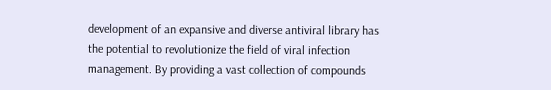development of an expansive and diverse antiviral library has the potential to revolutionize the field of viral infection management. By providing a vast collection of compounds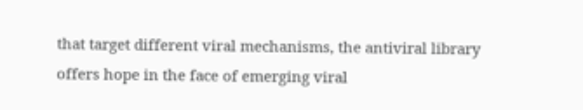that target different viral mechanisms, the antiviral library offers hope in the face of emerging viral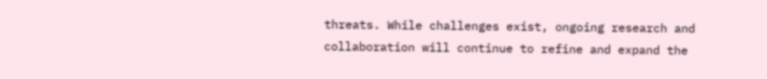threats. While challenges exist, ongoing research and collaboration will continue to refine and expand the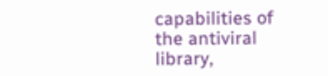capabilities of the antiviral library,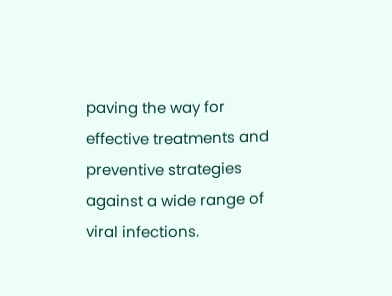paving the way for effective treatments and preventive strategies against a wide range of viral infections.